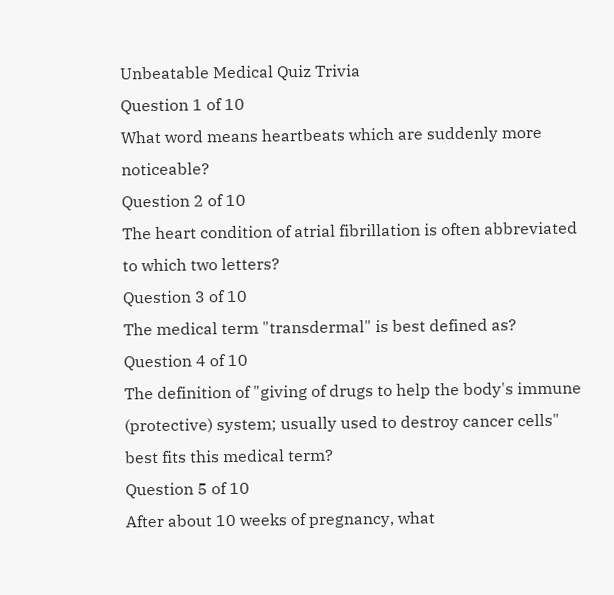Unbeatable Medical Quiz Trivia
Question 1 of 10
What word means heartbeats which are suddenly more noticeable?
Question 2 of 10
The heart condition of atrial fibrillation is often abbreviated to which two letters?
Question 3 of 10
The medical term "transdermal" is best defined as?
Question 4 of 10
The definition of "giving of drugs to help the body's immune (protective) system; usually used to destroy cancer cells" best fits this medical term?
Question 5 of 10
After about 10 weeks of pregnancy, what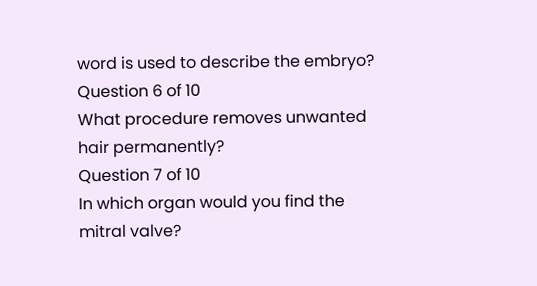word is used to describe the embryo?
Question 6 of 10
What procedure removes unwanted hair permanently?
Question 7 of 10
In which organ would you find the mitral valve?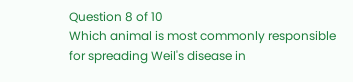Question 8 of 10
Which animal is most commonly responsible for spreading Weil's disease in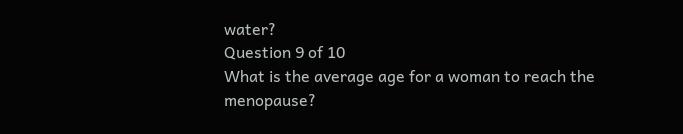water?
Question 9 of 10
What is the average age for a woman to reach the menopause?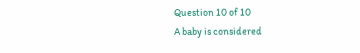Question 10 of 10
A baby is considered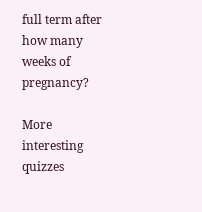full term after how many weeks of pregnancy?

More interesting quizzes